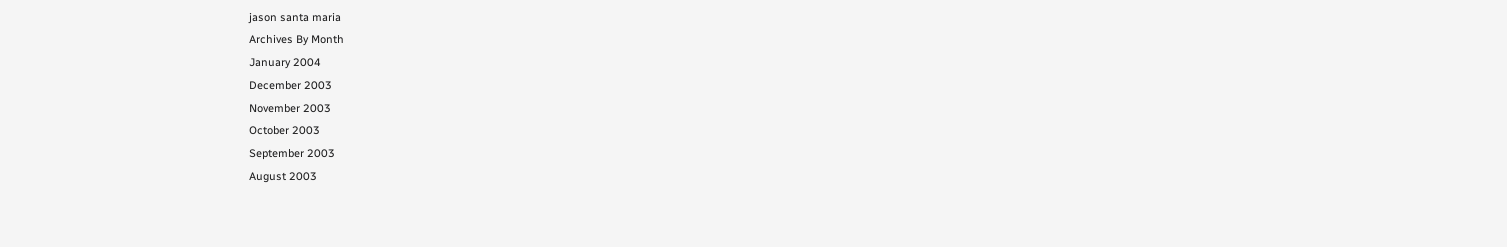jason santa maria
Archives By Month
January 2004
December 2003
November 2003
October 2003
September 2003
August 2003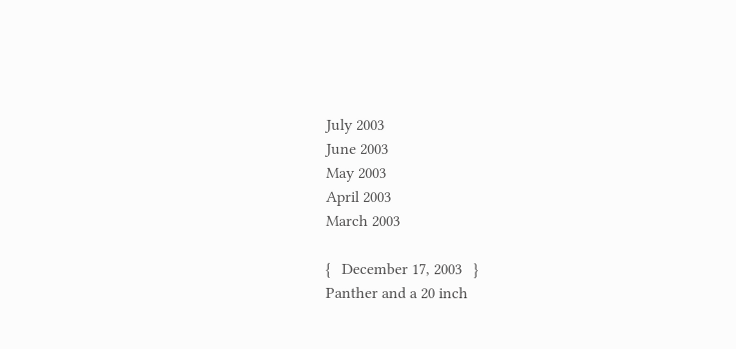July 2003
June 2003
May 2003
April 2003
March 2003

{   December 17, 2003   }
Panther and a 20 inch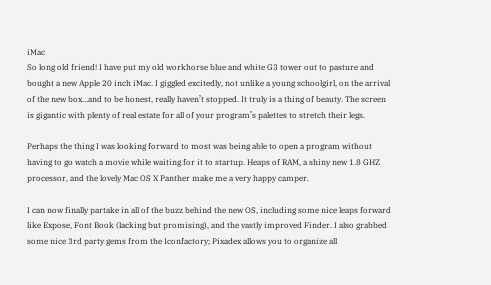iMac
So long old friend! I have put my old workhorse blue and white G3 tower out to pasture and bought a new Apple 20 inch iMac. I giggled excitedly, not unlike a young schoolgirl, on the arrival of the new box…and to be honest, really haven’t stopped. It truly is a thing of beauty. The screen is gigantic with plenty of real estate for all of your program’s palettes to stretch their legs.

Perhaps the thing I was looking forward to most was being able to open a program without having to go watch a movie while waiting for it to startup. Heaps of RAM, a shiny new 1.8 GHZ processor, and the lovely Mac OS X Panther make me a very happy camper.

I can now finally partake in all of the buzz behind the new OS, including some nice leaps forward like Expose, Font Book (lacking but promising), and the vastly improved Finder. I also grabbed some nice 3rd party gems from the Iconfactory; Pixadex allows you to organize all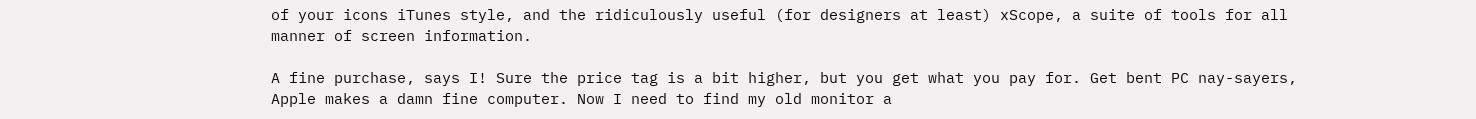of your icons iTunes style, and the ridiculously useful (for designers at least) xScope, a suite of tools for all manner of screen information.

A fine purchase, says I! Sure the price tag is a bit higher, but you get what you pay for. Get bent PC nay-sayers, Apple makes a damn fine computer. Now I need to find my old monitor a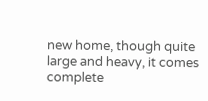new home, though quite large and heavy, it comes complete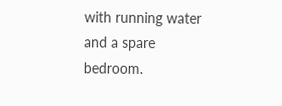with running water and a spare bedroom.